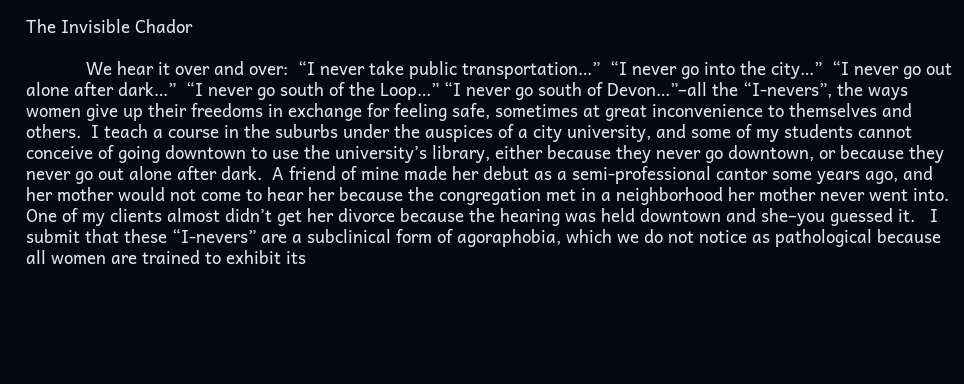The Invisible Chador

            We hear it over and over:  “I never take public transportation…”  “I never go into the city…”  “I never go out alone after dark…”  “I never go south of the Loop…” “I never go south of Devon…”–all the “I-nevers”, the ways women give up their freedoms in exchange for feeling safe, sometimes at great inconvenience to themselves and others.  I teach a course in the suburbs under the auspices of a city university, and some of my students cannot conceive of going downtown to use the university’s library, either because they never go downtown, or because they never go out alone after dark.  A friend of mine made her debut as a semi-professional cantor some years ago, and her mother would not come to hear her because the congregation met in a neighborhood her mother never went into.  One of my clients almost didn’t get her divorce because the hearing was held downtown and she–you guessed it.   I submit that these “I-nevers” are a subclinical form of agoraphobia, which we do not notice as pathological because all women are trained to exhibit its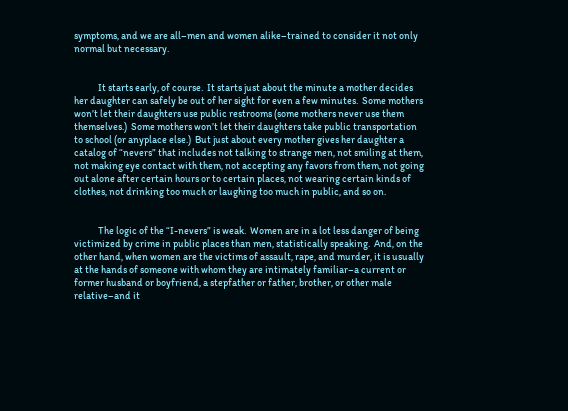symptoms, and we are all–men and women alike–trained to consider it not only normal but necessary.


            It starts early, of course.  It starts just about the minute a mother decides her daughter can safely be out of her sight for even a few minutes.  Some mothers won’t let their daughters use public restrooms (some mothers never use them themselves.)  Some mothers won’t let their daughters take public transportation to school (or anyplace else.)  But just about every mother gives her daughter a catalog of “nevers” that includes not talking to strange men, not smiling at them, not making eye contact with them, not accepting any favors from them, not going out alone after certain hours or to certain places, not wearing certain kinds of clothes, not drinking too much or laughing too much in public, and so on.


            The logic of the “I-nevers” is weak.  Women are in a lot less danger of being victimized by crime in public places than men, statistically speaking.  And, on the other hand, when women are the victims of assault, rape, and murder, it is usually at the hands of someone with whom they are intimately familiar–a current or former husband or boyfriend, a stepfather or father, brother, or other male relative–and it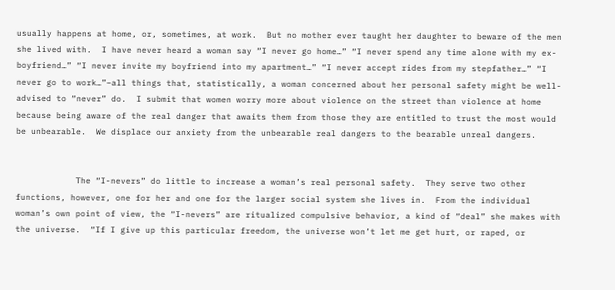usually happens at home, or, sometimes, at work.  But no mother ever taught her daughter to beware of the men she lived with.  I have never heard a woman say “I never go home…” “I never spend any time alone with my ex-boyfriend…” “I never invite my boyfriend into my apartment…” “I never accept rides from my stepfather…” “I never go to work…”–all things that, statistically, a woman concerned about her personal safety might be well-advised to “never” do.  I submit that women worry more about violence on the street than violence at home because being aware of the real danger that awaits them from those they are entitled to trust the most would be unbearable.  We displace our anxiety from the unbearable real dangers to the bearable unreal dangers.


            The “I-nevers” do little to increase a woman’s real personal safety.  They serve two other functions, however, one for her and one for the larger social system she lives in.  From the individual woman’s own point of view, the “I-nevers” are ritualized compulsive behavior, a kind of “deal” she makes with the universe.  “If I give up this particular freedom, the universe won’t let me get hurt, or raped, or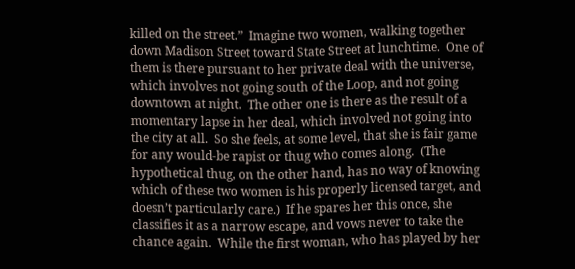killed on the street.”  Imagine two women, walking together down Madison Street toward State Street at lunchtime.  One of them is there pursuant to her private deal with the universe, which involves not going south of the Loop, and not going downtown at night.  The other one is there as the result of a momentary lapse in her deal, which involved not going into the city at all.  So she feels, at some level, that she is fair game for any would-be rapist or thug who comes along.  (The hypothetical thug, on the other hand, has no way of knowing which of these two women is his properly licensed target, and doesn’t particularly care.)  If he spares her this once, she classifies it as a narrow escape, and vows never to take the chance again.  While the first woman, who has played by her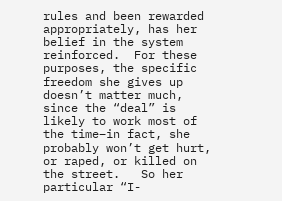rules and been rewarded appropriately, has her belief in the system reinforced.  For these purposes, the specific freedom she gives up doesn’t matter much, since the “deal” is likely to work most of the time–in fact, she probably won’t get hurt, or raped, or killed on the street.   So her particular “I-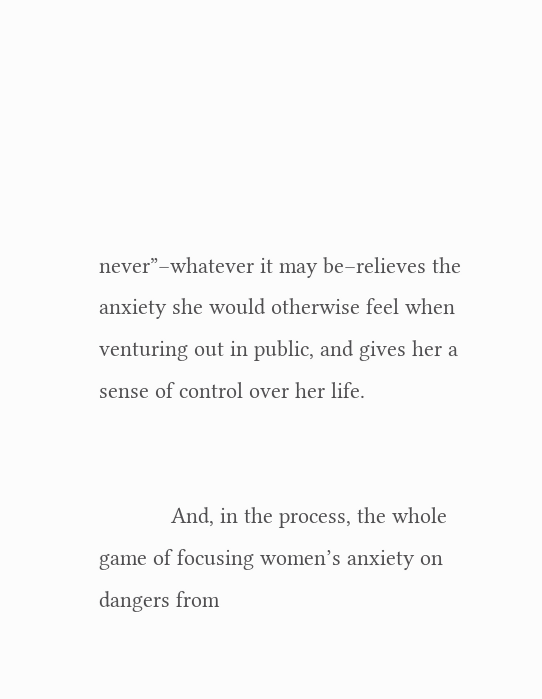never”–whatever it may be–relieves the anxiety she would otherwise feel when venturing out in public, and gives her a sense of control over her life.


            And, in the process, the whole game of focusing women’s anxiety on dangers from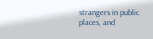strangers in public places, and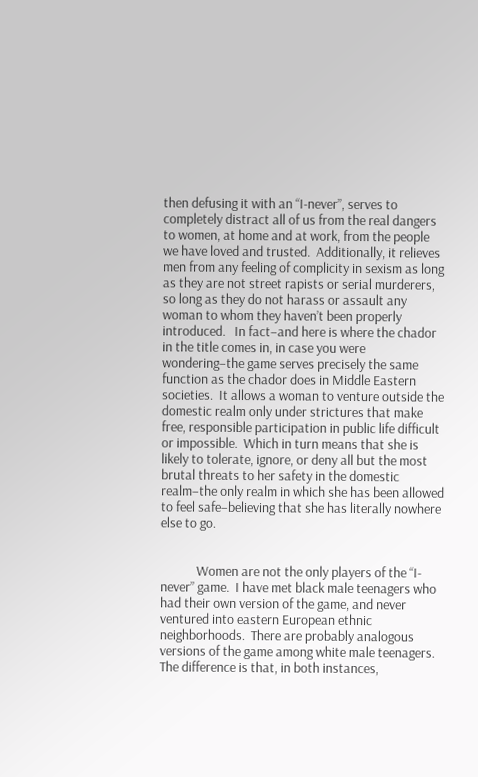then defusing it with an “I-never”, serves to completely distract all of us from the real dangers to women, at home and at work, from the people we have loved and trusted.  Additionally, it relieves men from any feeling of complicity in sexism as long as they are not street rapists or serial murderers, so long as they do not harass or assault any woman to whom they haven’t been properly introduced.   In fact–and here is where the chador in the title comes in, in case you were wondering–the game serves precisely the same function as the chador does in Middle Eastern societies.  It allows a woman to venture outside the domestic realm only under strictures that make free, responsible participation in public life difficult or impossible.  Which in turn means that she is likely to tolerate, ignore, or deny all but the most brutal threats to her safety in the domestic realm–the only realm in which she has been allowed to feel safe–believing that she has literally nowhere else to go.


            Women are not the only players of the “I-never” game.  I have met black male teenagers who had their own version of the game, and never ventured into eastern European ethnic neighborhoods.  There are probably analogous versions of the game among white male teenagers.  The difference is that, in both instances,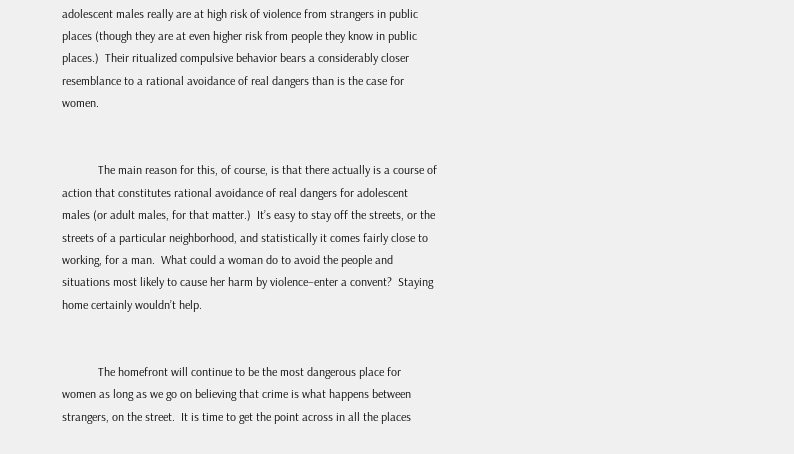adolescent males really are at high risk of violence from strangers in public places (though they are at even higher risk from people they know in public places.)  Their ritualized compulsive behavior bears a considerably closer resemblance to a rational avoidance of real dangers than is the case for women.


            The main reason for this, of course, is that there actually is a course of action that constitutes rational avoidance of real dangers for adolescent males (or adult males, for that matter.)  It’s easy to stay off the streets, or the streets of a particular neighborhood, and statistically it comes fairly close to working, for a man.  What could a woman do to avoid the people and situations most likely to cause her harm by violence–enter a convent?  Staying home certainly wouldn’t help.


            The homefront will continue to be the most dangerous place for women as long as we go on believing that crime is what happens between strangers, on the street.  It is time to get the point across in all the places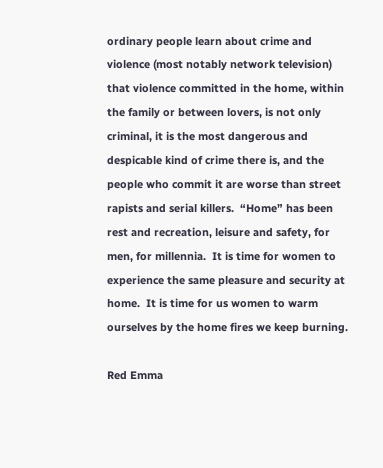ordinary people learn about crime and violence (most notably network television) that violence committed in the home, within the family or between lovers, is not only criminal, it is the most dangerous and despicable kind of crime there is, and the people who commit it are worse than street rapists and serial killers.  “Home” has been rest and recreation, leisure and safety, for men, for millennia.  It is time for women to experience the same pleasure and security at home.  It is time for us women to warm ourselves by the home fires we keep burning.

Red Emma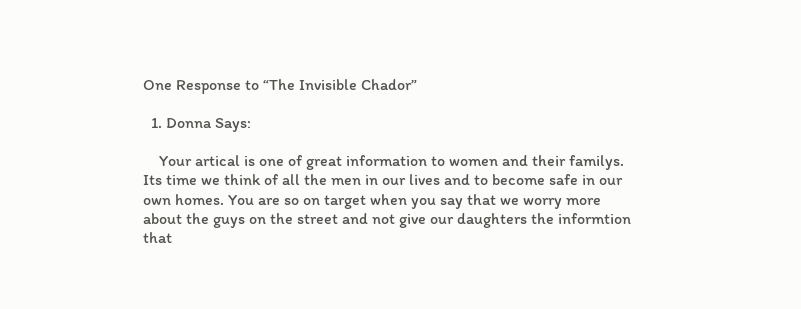One Response to “The Invisible Chador”

  1. Donna Says:

    Your artical is one of great information to women and their familys. Its time we think of all the men in our lives and to become safe in our own homes. You are so on target when you say that we worry more about the guys on the street and not give our daughters the informtion that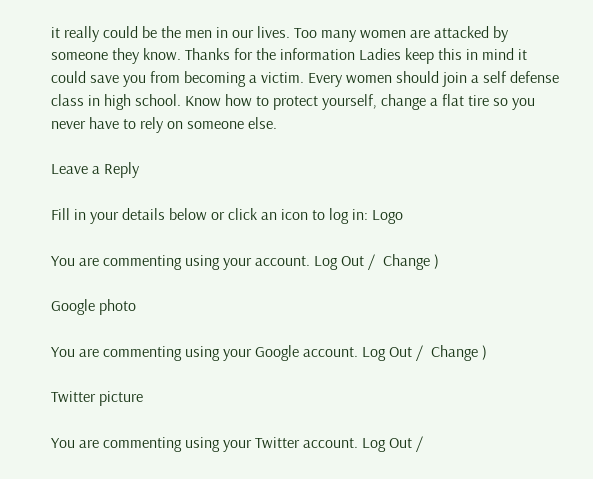it really could be the men in our lives. Too many women are attacked by someone they know. Thanks for the information Ladies keep this in mind it could save you from becoming a victim. Every women should join a self defense class in high school. Know how to protect yourself, change a flat tire so you never have to rely on someone else.

Leave a Reply

Fill in your details below or click an icon to log in: Logo

You are commenting using your account. Log Out /  Change )

Google photo

You are commenting using your Google account. Log Out /  Change )

Twitter picture

You are commenting using your Twitter account. Log Out /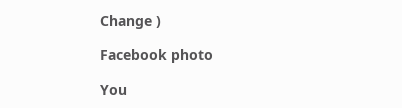Change )

Facebook photo

You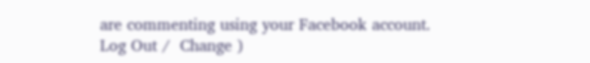are commenting using your Facebook account. Log Out /  Change )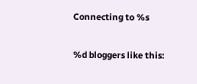Connecting to %s

%d bloggers like this: